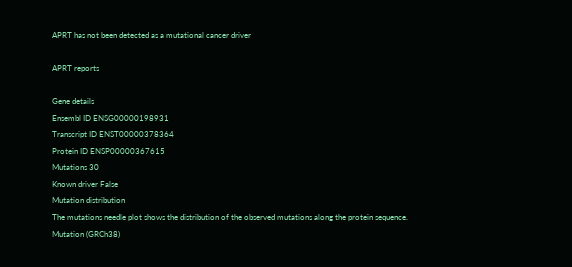APRT has not been detected as a mutational cancer driver

APRT reports

Gene details
Ensembl ID ENSG00000198931
Transcript ID ENST00000378364
Protein ID ENSP00000367615
Mutations 30
Known driver False
Mutation distribution
The mutations needle plot shows the distribution of the observed mutations along the protein sequence.
Mutation (GRCh38)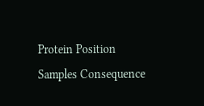Protein Position Samples Consequence